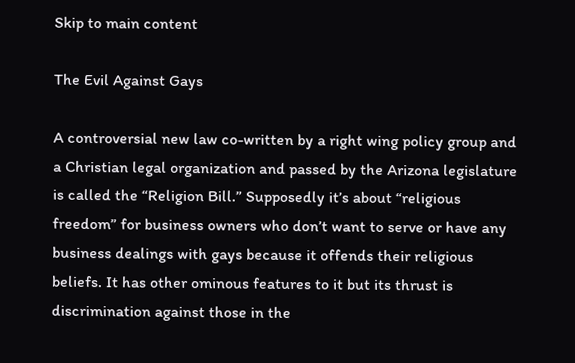Skip to main content

The Evil Against Gays

A controversial new law co-written by a right wing policy group and a Christian legal organization and passed by the Arizona legislature is called the “Religion Bill.” Supposedly it’s about “religious freedom” for business owners who don’t want to serve or have any business dealings with gays because it offends their religious beliefs. It has other ominous features to it but its thrust is discrimination against those in the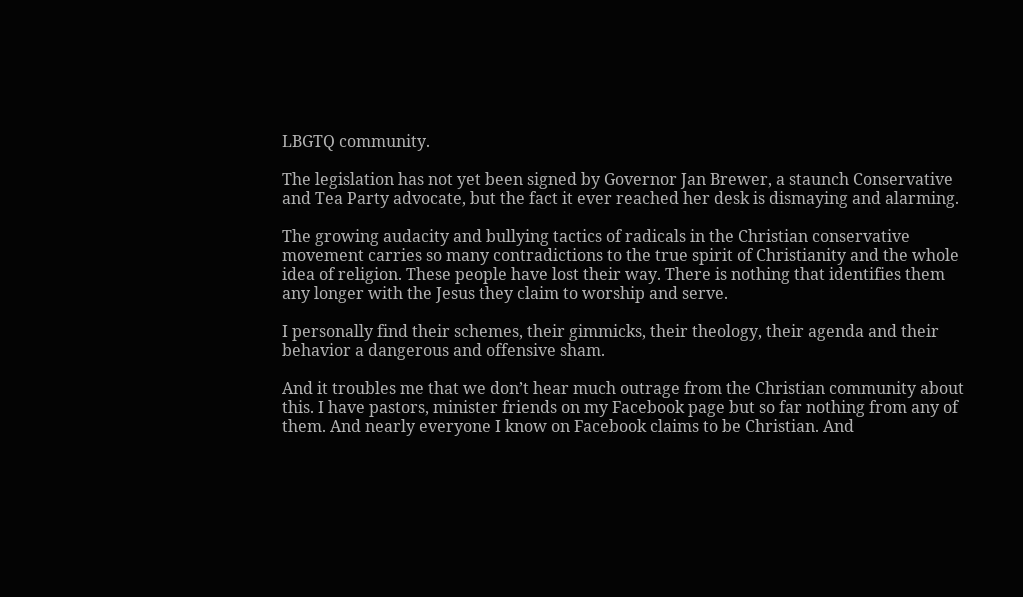LBGTQ community.

The legislation has not yet been signed by Governor Jan Brewer, a staunch Conservative and Tea Party advocate, but the fact it ever reached her desk is dismaying and alarming.

The growing audacity and bullying tactics of radicals in the Christian conservative movement carries so many contradictions to the true spirit of Christianity and the whole idea of religion. These people have lost their way. There is nothing that identifies them any longer with the Jesus they claim to worship and serve.

I personally find their schemes, their gimmicks, their theology, their agenda and their behavior a dangerous and offensive sham.

And it troubles me that we don’t hear much outrage from the Christian community about this. I have pastors, minister friends on my Facebook page but so far nothing from any of them. And nearly everyone I know on Facebook claims to be Christian. And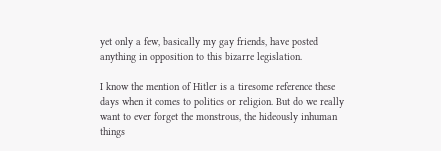yet only a few, basically my gay friends, have posted anything in opposition to this bizarre legislation.

I know the mention of Hitler is a tiresome reference these days when it comes to politics or religion. But do we really want to ever forget the monstrous, the hideously inhuman things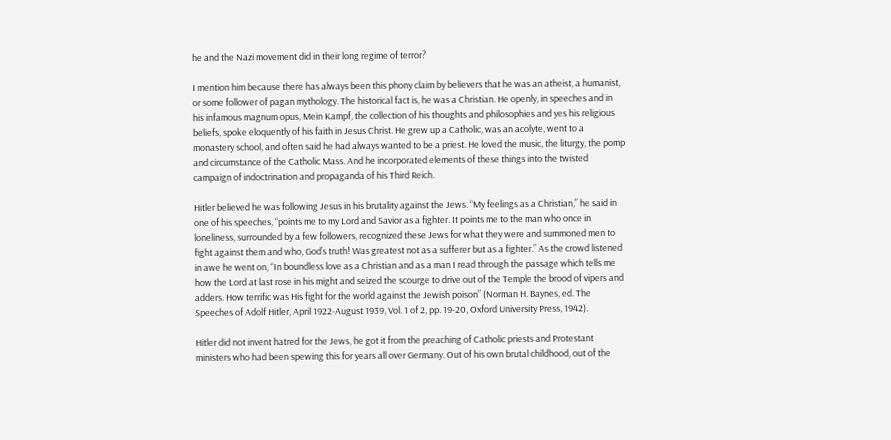he and the Nazi movement did in their long regime of terror?

I mention him because there has always been this phony claim by believers that he was an atheist, a humanist, or some follower of pagan mythology. The historical fact is, he was a Christian. He openly, in speeches and in his infamous magnum opus, Mein Kampf, the collection of his thoughts and philosophies and yes his religious beliefs, spoke eloquently of his faith in Jesus Christ. He grew up a Catholic, was an acolyte, went to a monastery school, and often said he had always wanted to be a priest. He loved the music, the liturgy, the pomp and circumstance of the Catholic Mass. And he incorporated elements of these things into the twisted campaign of indoctrination and propaganda of his Third Reich.

Hitler believed he was following Jesus in his brutality against the Jews. “My feelings as a Christian,” he said in one of his speeches, “points me to my Lord and Savior as a fighter. It points me to the man who once in loneliness, surrounded by a few followers, recognized these Jews for what they were and summoned men to fight against them and who, God’s truth! Was greatest not as a sufferer but as a fighter.” As the crowd listened in awe he went on, “In boundless love as a Christian and as a man I read through the passage which tells me how the Lord at last rose in his might and seized the scourge to drive out of the Temple the brood of vipers and adders. How terrific was His fight for the world against the Jewish poison” (Norman H. Baynes, ed. The Speeches of Adolf Hitler, April 1922-August 1939, Vol. 1 of 2, pp. 19-20, Oxford University Press, 1942).

Hitler did not invent hatred for the Jews, he got it from the preaching of Catholic priests and Protestant ministers who had been spewing this for years all over Germany. Out of his own brutal childhood, out of the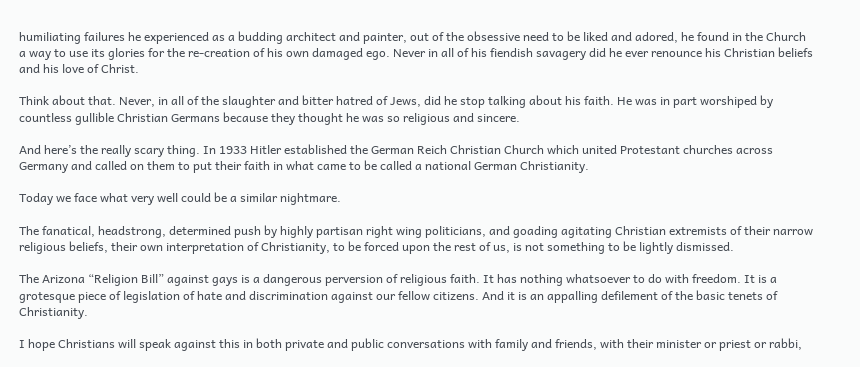humiliating failures he experienced as a budding architect and painter, out of the obsessive need to be liked and adored, he found in the Church a way to use its glories for the re-creation of his own damaged ego. Never in all of his fiendish savagery did he ever renounce his Christian beliefs and his love of Christ.

Think about that. Never, in all of the slaughter and bitter hatred of Jews, did he stop talking about his faith. He was in part worshiped by countless gullible Christian Germans because they thought he was so religious and sincere.

And here’s the really scary thing. In 1933 Hitler established the German Reich Christian Church which united Protestant churches across Germany and called on them to put their faith in what came to be called a national German Christianity.

Today we face what very well could be a similar nightmare.

The fanatical, headstrong, determined push by highly partisan right wing politicians, and goading agitating Christian extremists of their narrow religious beliefs, their own interpretation of Christianity, to be forced upon the rest of us, is not something to be lightly dismissed.

The Arizona “Religion Bill” against gays is a dangerous perversion of religious faith. It has nothing whatsoever to do with freedom. It is a grotesque piece of legislation of hate and discrimination against our fellow citizens. And it is an appalling defilement of the basic tenets of Christianity.

I hope Christians will speak against this in both private and public conversations with family and friends, with their minister or priest or rabbi,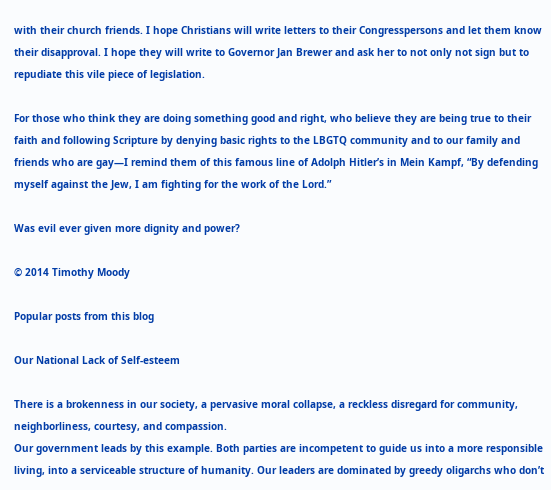with their church friends. I hope Christians will write letters to their Congresspersons and let them know their disapproval. I hope they will write to Governor Jan Brewer and ask her to not only not sign but to repudiate this vile piece of legislation.

For those who think they are doing something good and right, who believe they are being true to their faith and following Scripture by denying basic rights to the LBGTQ community and to our family and friends who are gay—I remind them of this famous line of Adolph Hitler’s in Mein Kampf, “By defending myself against the Jew, I am fighting for the work of the Lord.”

Was evil ever given more dignity and power?

© 2014 Timothy Moody

Popular posts from this blog

Our National Lack of Self-esteem

There is a brokenness in our society, a pervasive moral collapse, a reckless disregard for community, neighborliness, courtesy, and compassion.
Our government leads by this example. Both parties are incompetent to guide us into a more responsible living, into a serviceable structure of humanity. Our leaders are dominated by greedy oligarchs who don’t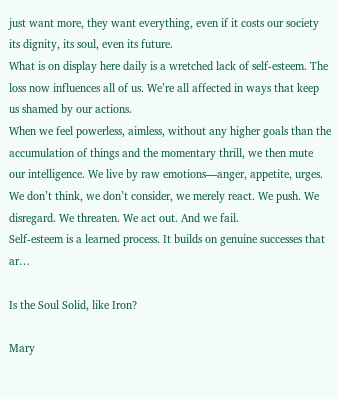just want more, they want everything, even if it costs our society its dignity, its soul, even its future.
What is on display here daily is a wretched lack of self-esteem. The loss now influences all of us. We’re all affected in ways that keep us shamed by our actions.
When we feel powerless, aimless, without any higher goals than the accumulation of things and the momentary thrill, we then mute our intelligence. We live by raw emotions—anger, appetite, urges. We don’t think, we don’t consider, we merely react. We push. We disregard. We threaten. We act out. And we fail.
Self-esteem is a learned process. It builds on genuine successes that ar…

Is the Soul Solid, like Iron?

Mary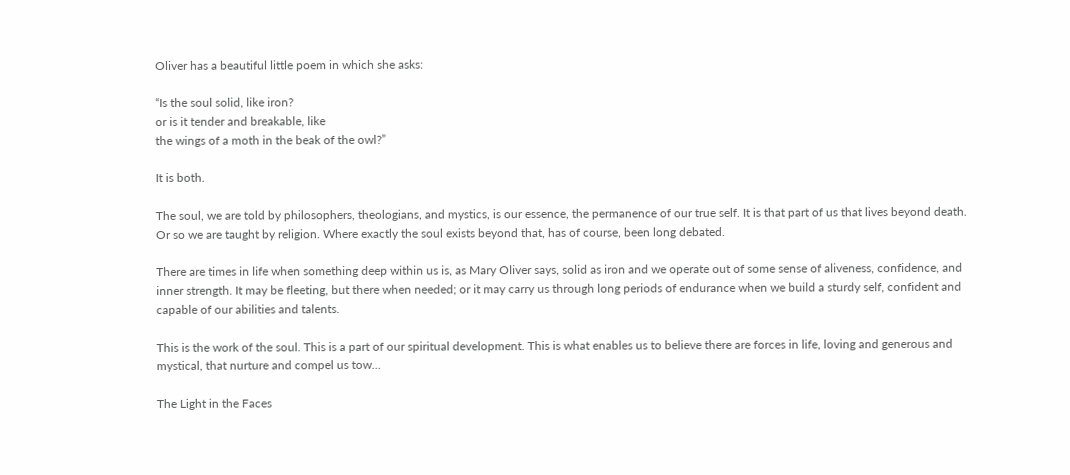Oliver has a beautiful little poem in which she asks:

“Is the soul solid, like iron?
or is it tender and breakable, like
the wings of a moth in the beak of the owl?”

It is both.

The soul, we are told by philosophers, theologians, and mystics, is our essence, the permanence of our true self. It is that part of us that lives beyond death. Or so we are taught by religion. Where exactly the soul exists beyond that, has of course, been long debated.

There are times in life when something deep within us is, as Mary Oliver says, solid as iron and we operate out of some sense of aliveness, confidence, and inner strength. It may be fleeting, but there when needed; or it may carry us through long periods of endurance when we build a sturdy self, confident and capable of our abilities and talents.

This is the work of the soul. This is a part of our spiritual development. This is what enables us to believe there are forces in life, loving and generous and mystical, that nurture and compel us tow…

The Light in the Faces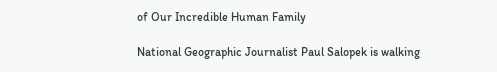of Our Incredible Human Family

National Geographic Journalist Paul Salopek is walking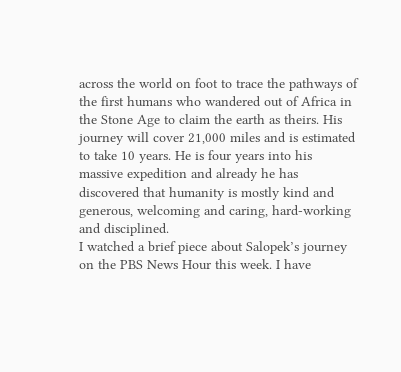across the world on foot to trace the pathways of the first humans who wandered out of Africa in the Stone Age to claim the earth as theirs. His journey will cover 21,000 miles and is estimated to take 10 years. He is four years into his massive expedition and already he has discovered that humanity is mostly kind and generous, welcoming and caring, hard-working and disciplined.
I watched a brief piece about Salopek’s journey on the PBS News Hour this week. I have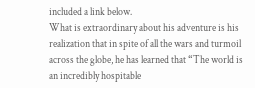included a link below.
What is extraordinary about his adventure is his realization that in spite of all the wars and turmoil across the globe, he has learned that “The world is an incredibly hospitable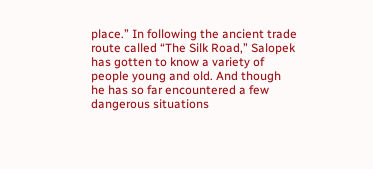place.” In following the ancient trade route called “The Silk Road,” Salopek has gotten to know a variety of people young and old. And though he has so far encountered a few dangerous situations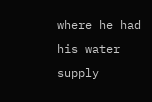where he had his water supply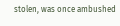stolen, was once ambushed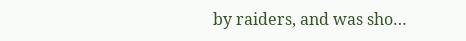by raiders, and was sho…